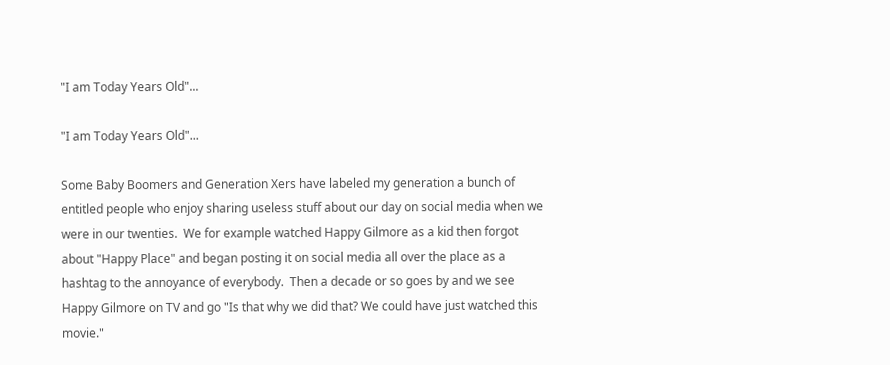"I am Today Years Old"...

"I am Today Years Old"...

Some Baby Boomers and Generation Xers have labeled my generation a bunch of entitled people who enjoy sharing useless stuff about our day on social media when we were in our twenties.  We for example watched Happy Gilmore as a kid then forgot about "Happy Place" and began posting it on social media all over the place as a hashtag to the annoyance of everybody.  Then a decade or so goes by and we see Happy Gilmore on TV and go "Is that why we did that? We could have just watched this movie."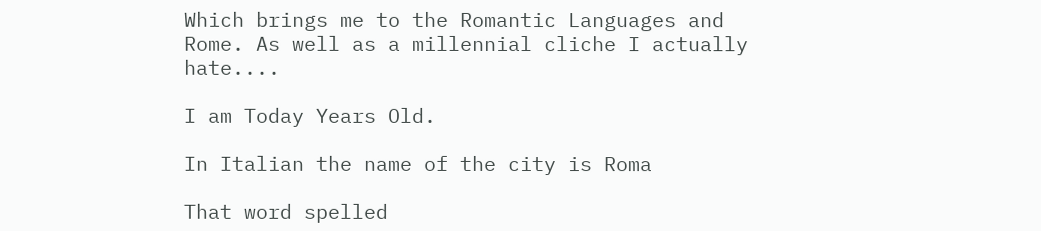Which brings me to the Romantic Languages and Rome. As well as a millennial cliche I actually hate....

I am Today Years Old.

In Italian the name of the city is Roma

That word spelled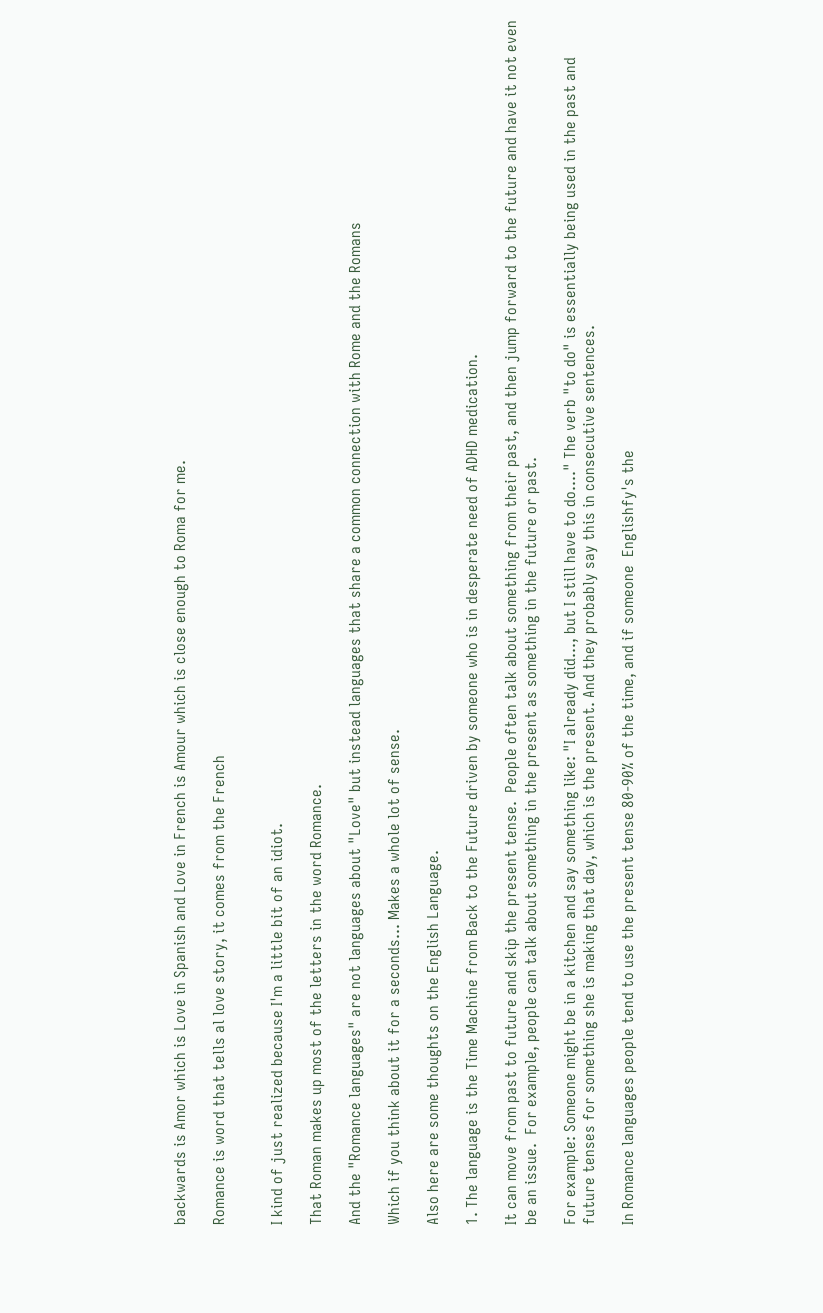backwards is Amor which is Love in Spanish and Love in French is Amour which is close enough to Roma for me.

Romance is word that tells al love story, it comes from the French


I kind of just realized because I'm a little bit of an idiot.

That Roman makes up most of the letters in the word Romance.

And the "Romance languages" are not languages about "Love" but instead languages that share a common connection with Rome and the Romans

Which if you think about it for a seconds... Makes a whole lot of sense.

Also here are some thoughts on the English Language.

1. The language is the Time Machine from Back to the Future driven by someone who is in desperate need of ADHD medication.

It can move from past to future and skip the present tense.  People often talk about something from their past, and then jump forward to the future and have it not even be an issue.  For example, people can talk about something in the present as something in the future or past.

For example: Someone might be in a kitchen and say something like: "I already did..., but I still have to do...." The verb "to do" is essentially being used in the past and future tenses for something she is making that day, which is the present. And they probably say this in consecutive sentences.

In Romance languages people tend to use the present tense 80-90% of the time, and if someone  Englishfy's the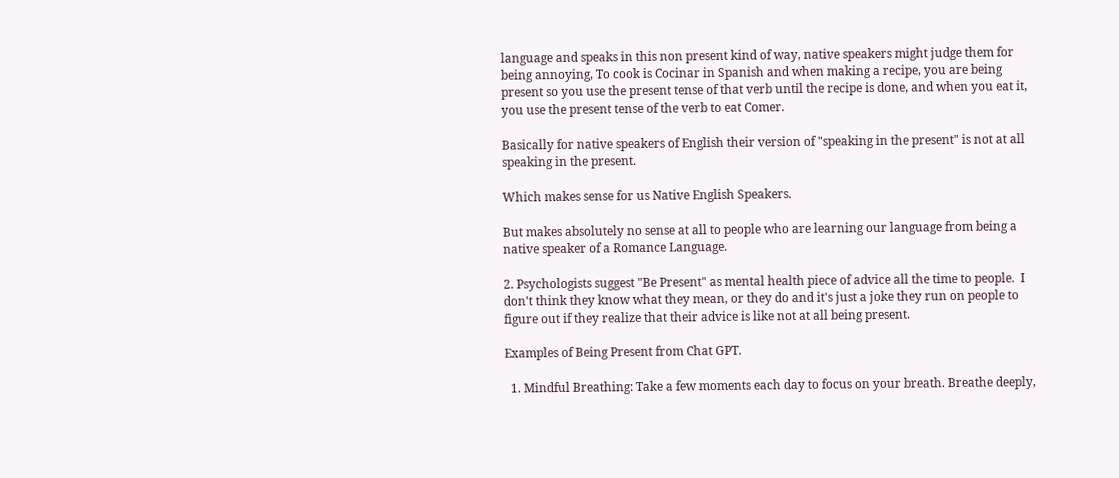language and speaks in this non present kind of way, native speakers might judge them for being annoying, To cook is Cocinar in Spanish and when making a recipe, you are being present so you use the present tense of that verb until the recipe is done, and when you eat it, you use the present tense of the verb to eat Comer.

Basically for native speakers of English their version of "speaking in the present" is not at all speaking in the present.

Which makes sense for us Native English Speakers.

But makes absolutely no sense at all to people who are learning our language from being a native speaker of a Romance Language.

2. Psychologists suggest "Be Present" as mental health piece of advice all the time to people.  I don't think they know what they mean, or they do and it's just a joke they run on people to figure out if they realize that their advice is like not at all being present.

Examples of Being Present from Chat GPT.

  1. Mindful Breathing: Take a few moments each day to focus on your breath. Breathe deeply,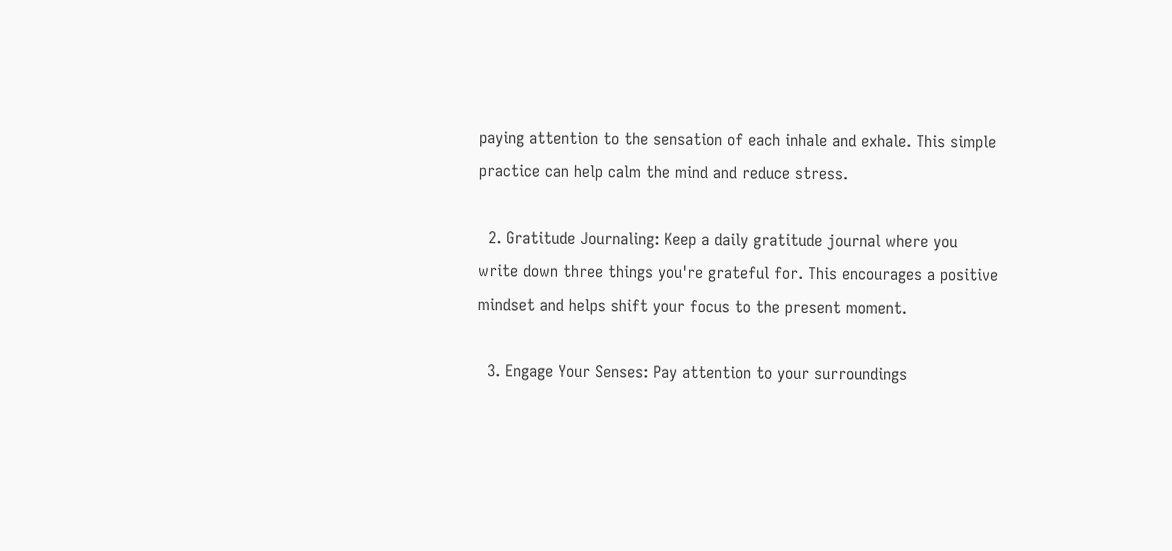paying attention to the sensation of each inhale and exhale. This simple practice can help calm the mind and reduce stress.

  2. Gratitude Journaling: Keep a daily gratitude journal where you write down three things you're grateful for. This encourages a positive mindset and helps shift your focus to the present moment.

  3. Engage Your Senses: Pay attention to your surroundings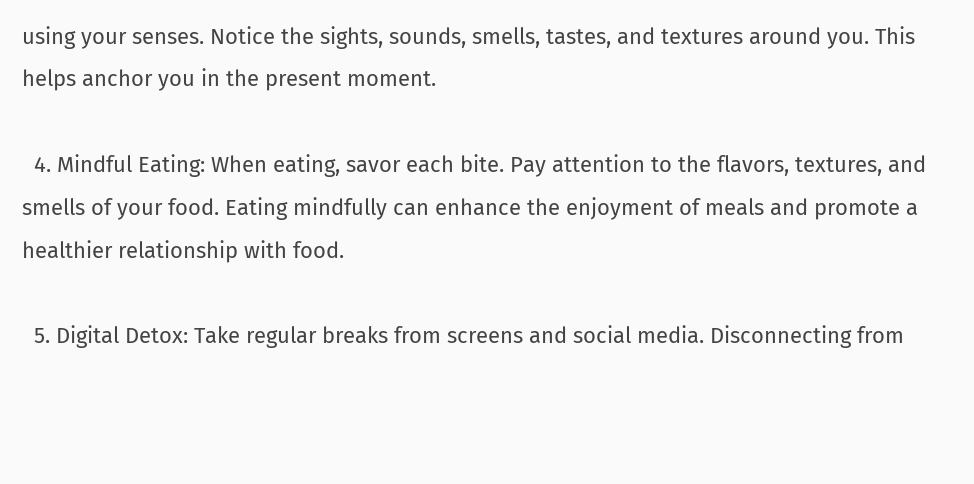using your senses. Notice the sights, sounds, smells, tastes, and textures around you. This helps anchor you in the present moment.

  4. Mindful Eating: When eating, savor each bite. Pay attention to the flavors, textures, and smells of your food. Eating mindfully can enhance the enjoyment of meals and promote a healthier relationship with food.

  5. Digital Detox: Take regular breaks from screens and social media. Disconnecting from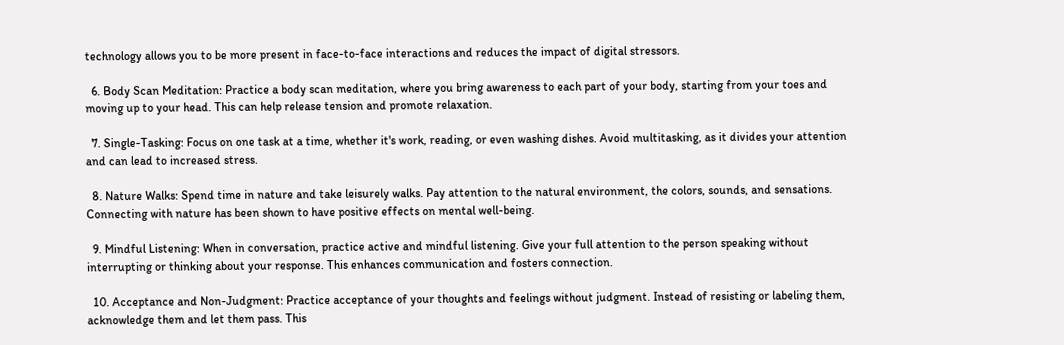technology allows you to be more present in face-to-face interactions and reduces the impact of digital stressors.

  6. Body Scan Meditation: Practice a body scan meditation, where you bring awareness to each part of your body, starting from your toes and moving up to your head. This can help release tension and promote relaxation.

  7. Single-Tasking: Focus on one task at a time, whether it's work, reading, or even washing dishes. Avoid multitasking, as it divides your attention and can lead to increased stress.

  8. Nature Walks: Spend time in nature and take leisurely walks. Pay attention to the natural environment, the colors, sounds, and sensations. Connecting with nature has been shown to have positive effects on mental well-being.

  9. Mindful Listening: When in conversation, practice active and mindful listening. Give your full attention to the person speaking without interrupting or thinking about your response. This enhances communication and fosters connection.

  10. Acceptance and Non-Judgment: Practice acceptance of your thoughts and feelings without judgment. Instead of resisting or labeling them, acknowledge them and let them pass. This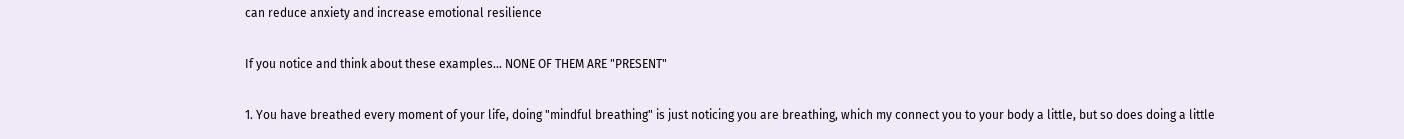can reduce anxiety and increase emotional resilience

If you notice and think about these examples... NONE OF THEM ARE "PRESENT"

1. You have breathed every moment of your life, doing "mindful breathing" is just noticing you are breathing, which my connect you to your body a little, but so does doing a little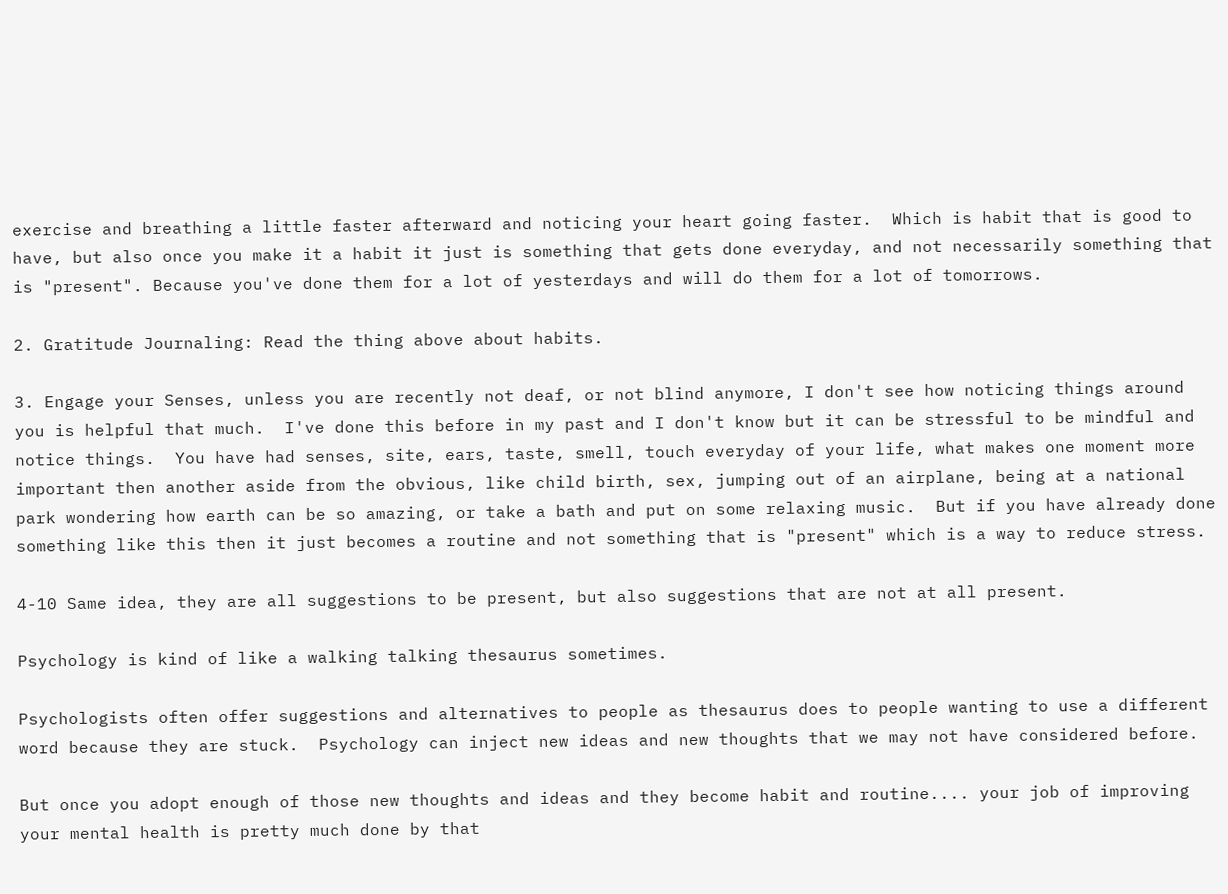exercise and breathing a little faster afterward and noticing your heart going faster.  Which is habit that is good to have, but also once you make it a habit it just is something that gets done everyday, and not necessarily something that is "present". Because you've done them for a lot of yesterdays and will do them for a lot of tomorrows.

2. Gratitude Journaling: Read the thing above about habits.

3. Engage your Senses, unless you are recently not deaf, or not blind anymore, I don't see how noticing things around you is helpful that much.  I've done this before in my past and I don't know but it can be stressful to be mindful and notice things.  You have had senses, site, ears, taste, smell, touch everyday of your life, what makes one moment more important then another aside from the obvious, like child birth, sex, jumping out of an airplane, being at a national park wondering how earth can be so amazing, or take a bath and put on some relaxing music.  But if you have already done something like this then it just becomes a routine and not something that is "present" which is a way to reduce stress.

4-10 Same idea, they are all suggestions to be present, but also suggestions that are not at all present.

Psychology is kind of like a walking talking thesaurus sometimes.

Psychologists often offer suggestions and alternatives to people as thesaurus does to people wanting to use a different word because they are stuck.  Psychology can inject new ideas and new thoughts that we may not have considered before.

But once you adopt enough of those new thoughts and ideas and they become habit and routine.... your job of improving your mental health is pretty much done by that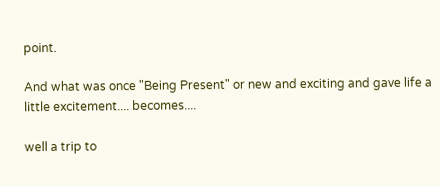point.

And what was once "Being Present" or new and exciting and gave life a little excitement.... becomes....

well a trip to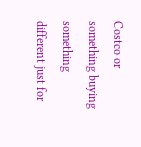Costco or something buying something different just for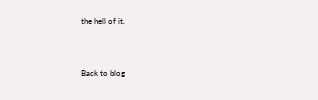the hell of it.



Back to blog